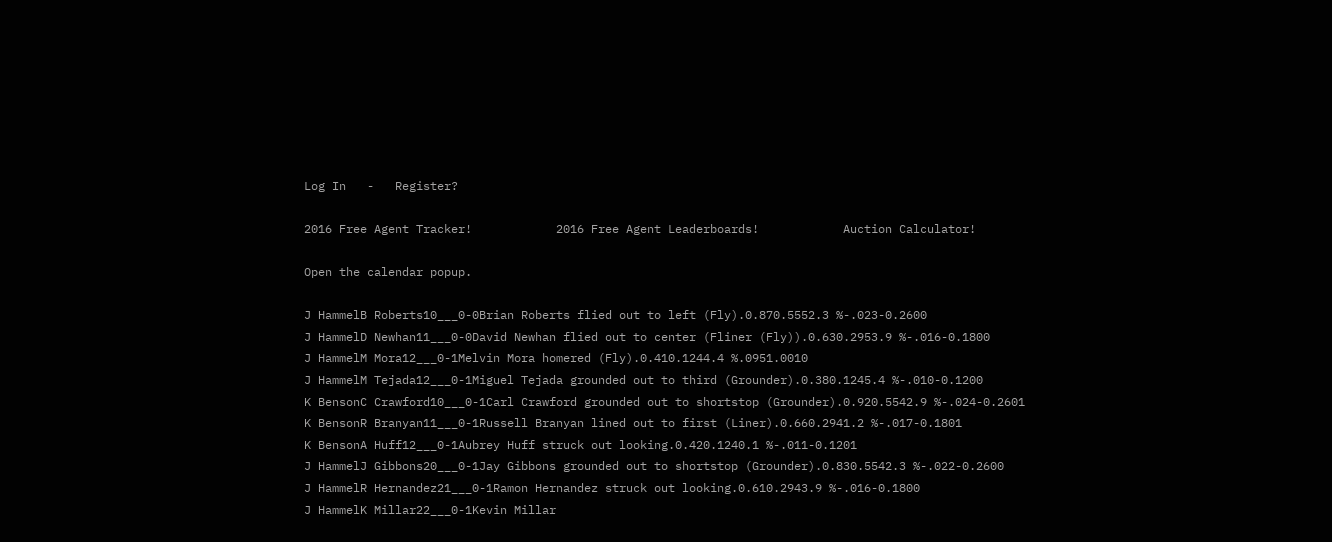Log In   -   Register?

2016 Free Agent Tracker!            2016 Free Agent Leaderboards!            Auction Calculator!

Open the calendar popup.

J HammelB Roberts10___0-0Brian Roberts flied out to left (Fly).0.870.5552.3 %-.023-0.2600
J HammelD Newhan11___0-0David Newhan flied out to center (Fliner (Fly)).0.630.2953.9 %-.016-0.1800
J HammelM Mora12___0-1Melvin Mora homered (Fly).0.410.1244.4 %.0951.0010
J HammelM Tejada12___0-1Miguel Tejada grounded out to third (Grounder).0.380.1245.4 %-.010-0.1200
K BensonC Crawford10___0-1Carl Crawford grounded out to shortstop (Grounder).0.920.5542.9 %-.024-0.2601
K BensonR Branyan11___0-1Russell Branyan lined out to first (Liner).0.660.2941.2 %-.017-0.1801
K BensonA Huff12___0-1Aubrey Huff struck out looking.0.420.1240.1 %-.011-0.1201
J HammelJ Gibbons20___0-1Jay Gibbons grounded out to shortstop (Grounder).0.830.5542.3 %-.022-0.2600
J HammelR Hernandez21___0-1Ramon Hernandez struck out looking.0.610.2943.9 %-.016-0.1800
J HammelK Millar22___0-1Kevin Millar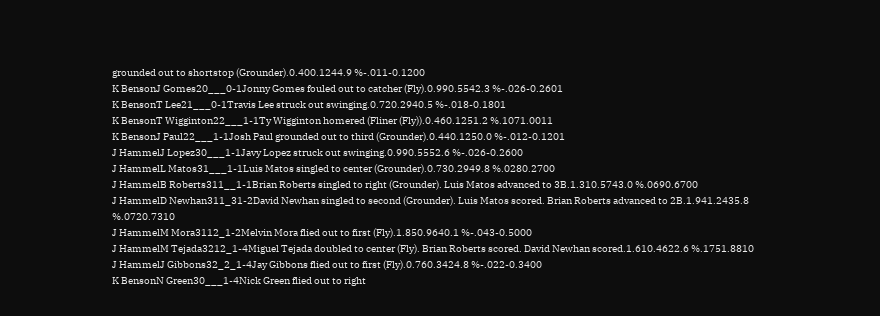grounded out to shortstop (Grounder).0.400.1244.9 %-.011-0.1200
K BensonJ Gomes20___0-1Jonny Gomes fouled out to catcher (Fly).0.990.5542.3 %-.026-0.2601
K BensonT Lee21___0-1Travis Lee struck out swinging.0.720.2940.5 %-.018-0.1801
K BensonT Wigginton22___1-1Ty Wigginton homered (Fliner (Fly)).0.460.1251.2 %.1071.0011
K BensonJ Paul22___1-1Josh Paul grounded out to third (Grounder).0.440.1250.0 %-.012-0.1201
J HammelJ Lopez30___1-1Javy Lopez struck out swinging.0.990.5552.6 %-.026-0.2600
J HammelL Matos31___1-1Luis Matos singled to center (Grounder).0.730.2949.8 %.0280.2700
J HammelB Roberts311__1-1Brian Roberts singled to right (Grounder). Luis Matos advanced to 3B.1.310.5743.0 %.0690.6700
J HammelD Newhan311_31-2David Newhan singled to second (Grounder). Luis Matos scored. Brian Roberts advanced to 2B.1.941.2435.8 %.0720.7310
J HammelM Mora3112_1-2Melvin Mora flied out to first (Fly).1.850.9640.1 %-.043-0.5000
J HammelM Tejada3212_1-4Miguel Tejada doubled to center (Fly). Brian Roberts scored. David Newhan scored.1.610.4622.6 %.1751.8810
J HammelJ Gibbons32_2_1-4Jay Gibbons flied out to first (Fly).0.760.3424.8 %-.022-0.3400
K BensonN Green30___1-4Nick Green flied out to right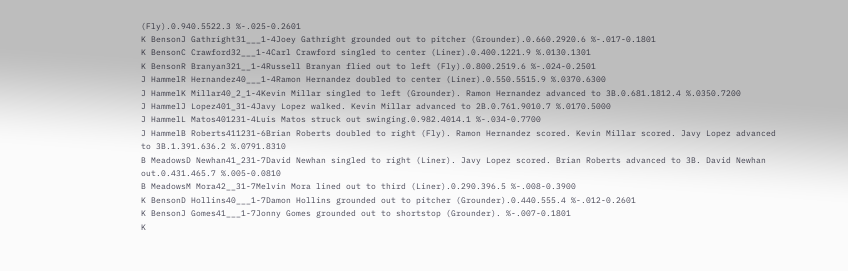(Fly).0.940.5522.3 %-.025-0.2601
K BensonJ Gathright31___1-4Joey Gathright grounded out to pitcher (Grounder).0.660.2920.6 %-.017-0.1801
K BensonC Crawford32___1-4Carl Crawford singled to center (Liner).0.400.1221.9 %.0130.1301
K BensonR Branyan321__1-4Russell Branyan flied out to left (Fly).0.800.2519.6 %-.024-0.2501
J HammelR Hernandez40___1-4Ramon Hernandez doubled to center (Liner).0.550.5515.9 %.0370.6300
J HammelK Millar40_2_1-4Kevin Millar singled to left (Grounder). Ramon Hernandez advanced to 3B.0.681.1812.4 %.0350.7200
J HammelJ Lopez401_31-4Javy Lopez walked. Kevin Millar advanced to 2B.0.761.9010.7 %.0170.5000
J HammelL Matos401231-4Luis Matos struck out swinging.0.982.4014.1 %-.034-0.7700
J HammelB Roberts411231-6Brian Roberts doubled to right (Fly). Ramon Hernandez scored. Kevin Millar scored. Javy Lopez advanced to 3B.1.391.636.2 %.0791.8310
B MeadowsD Newhan41_231-7David Newhan singled to right (Liner). Javy Lopez scored. Brian Roberts advanced to 3B. David Newhan out.0.431.465.7 %.005-0.0810
B MeadowsM Mora42__31-7Melvin Mora lined out to third (Liner).0.290.396.5 %-.008-0.3900
K BensonD Hollins40___1-7Damon Hollins grounded out to pitcher (Grounder).0.440.555.4 %-.012-0.2601
K BensonJ Gomes41___1-7Jonny Gomes grounded out to shortstop (Grounder). %-.007-0.1801
K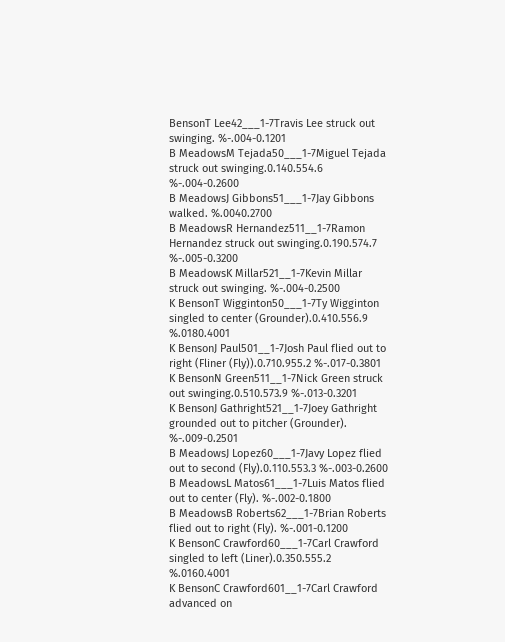BensonT Lee42___1-7Travis Lee struck out swinging. %-.004-0.1201
B MeadowsM Tejada50___1-7Miguel Tejada struck out swinging.0.140.554.6 %-.004-0.2600
B MeadowsJ Gibbons51___1-7Jay Gibbons walked. %.0040.2700
B MeadowsR Hernandez511__1-7Ramon Hernandez struck out swinging.0.190.574.7 %-.005-0.3200
B MeadowsK Millar521__1-7Kevin Millar struck out swinging. %-.004-0.2500
K BensonT Wigginton50___1-7Ty Wigginton singled to center (Grounder).0.410.556.9 %.0180.4001
K BensonJ Paul501__1-7Josh Paul flied out to right (Fliner (Fly)).0.710.955.2 %-.017-0.3801
K BensonN Green511__1-7Nick Green struck out swinging.0.510.573.9 %-.013-0.3201
K BensonJ Gathright521__1-7Joey Gathright grounded out to pitcher (Grounder). %-.009-0.2501
B MeadowsJ Lopez60___1-7Javy Lopez flied out to second (Fly).0.110.553.3 %-.003-0.2600
B MeadowsL Matos61___1-7Luis Matos flied out to center (Fly). %-.002-0.1800
B MeadowsB Roberts62___1-7Brian Roberts flied out to right (Fly). %-.001-0.1200
K BensonC Crawford60___1-7Carl Crawford singled to left (Liner).0.350.555.2 %.0160.4001
K BensonC Crawford601__1-7Carl Crawford advanced on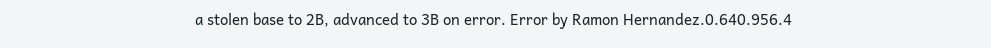a stolen base to 2B, advanced to 3B on error. Error by Ramon Hernandez.0.640.956.4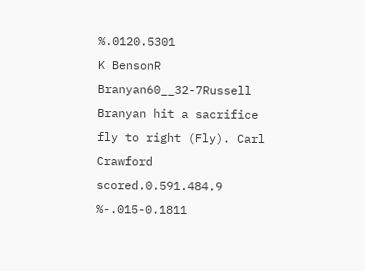%.0120.5301
K BensonR Branyan60__32-7Russell Branyan hit a sacrifice fly to right (Fly). Carl Crawford scored.0.591.484.9 %-.015-0.1811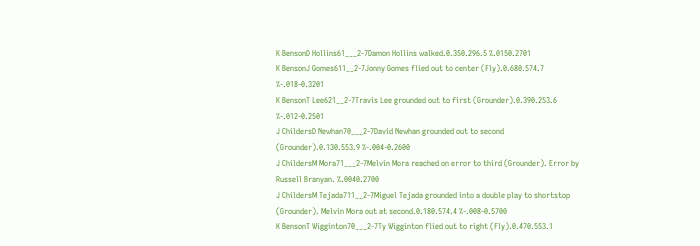K BensonD Hollins61___2-7Damon Hollins walked.0.350.296.5 %.0150.2701
K BensonJ Gomes611__2-7Jonny Gomes flied out to center (Fly).0.680.574.7 %-.018-0.3201
K BensonT Lee621__2-7Travis Lee grounded out to first (Grounder).0.390.253.6 %-.012-0.2501
J ChildersD Newhan70___2-7David Newhan grounded out to second (Grounder).0.130.553.9 %-.004-0.2600
J ChildersM Mora71___2-7Melvin Mora reached on error to third (Grounder). Error by Russell Branyan. %.0040.2700
J ChildersM Tejada711__2-7Miguel Tejada grounded into a double play to shortstop (Grounder). Melvin Mora out at second.0.180.574.4 %-.008-0.5700
K BensonT Wigginton70___2-7Ty Wigginton flied out to right (Fly).0.470.553.1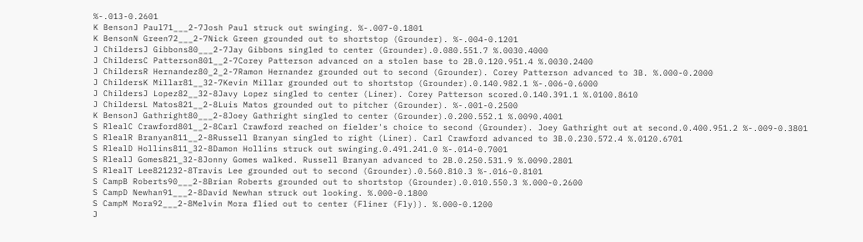%-.013-0.2601
K BensonJ Paul71___2-7Josh Paul struck out swinging. %-.007-0.1801
K BensonN Green72___2-7Nick Green grounded out to shortstop (Grounder). %-.004-0.1201
J ChildersJ Gibbons80___2-7Jay Gibbons singled to center (Grounder).0.080.551.7 %.0030.4000
J ChildersC Patterson801__2-7Corey Patterson advanced on a stolen base to 2B.0.120.951.4 %.0030.2400
J ChildersR Hernandez80_2_2-7Ramon Hernandez grounded out to second (Grounder). Corey Patterson advanced to 3B. %.000-0.2000
J ChildersK Millar81__32-7Kevin Millar grounded out to shortstop (Grounder).0.140.982.1 %-.006-0.6000
J ChildersJ Lopez82__32-8Javy Lopez singled to center (Liner). Corey Patterson scored.0.140.391.1 %.0100.8610
J ChildersL Matos821__2-8Luis Matos grounded out to pitcher (Grounder). %-.001-0.2500
K BensonJ Gathright80___2-8Joey Gathright singled to center (Grounder).0.200.552.1 %.0090.4001
S RlealC Crawford801__2-8Carl Crawford reached on fielder's choice to second (Grounder). Joey Gathright out at second.0.400.951.2 %-.009-0.3801
S RlealR Branyan811__2-8Russell Branyan singled to right (Liner). Carl Crawford advanced to 3B.0.230.572.4 %.0120.6701
S RlealD Hollins811_32-8Damon Hollins struck out swinging.0.491.241.0 %-.014-0.7001
S RlealJ Gomes821_32-8Jonny Gomes walked. Russell Branyan advanced to 2B.0.250.531.9 %.0090.2801
S RlealT Lee821232-8Travis Lee grounded out to second (Grounder).0.560.810.3 %-.016-0.8101
S CampB Roberts90___2-8Brian Roberts grounded out to shortstop (Grounder).0.010.550.3 %.000-0.2600
S CampD Newhan91___2-8David Newhan struck out looking. %.000-0.1800
S CampM Mora92___2-8Melvin Mora flied out to center (Fliner (Fly)). %.000-0.1200
J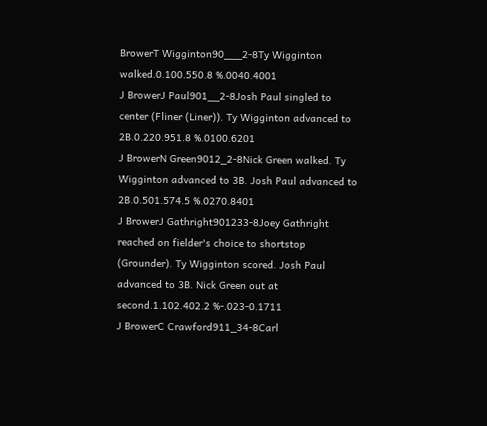BrowerT Wigginton90___2-8Ty Wigginton walked.0.100.550.8 %.0040.4001
J BrowerJ Paul901__2-8Josh Paul singled to center (Fliner (Liner)). Ty Wigginton advanced to 2B.0.220.951.8 %.0100.6201
J BrowerN Green9012_2-8Nick Green walked. Ty Wigginton advanced to 3B. Josh Paul advanced to 2B.0.501.574.5 %.0270.8401
J BrowerJ Gathright901233-8Joey Gathright reached on fielder's choice to shortstop (Grounder). Ty Wigginton scored. Josh Paul advanced to 3B. Nick Green out at second.1.102.402.2 %-.023-0.1711
J BrowerC Crawford911_34-8Carl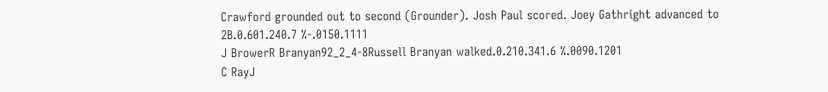Crawford grounded out to second (Grounder). Josh Paul scored. Joey Gathright advanced to 2B.0.601.240.7 %-.0150.1111
J BrowerR Branyan92_2_4-8Russell Branyan walked.0.210.341.6 %.0090.1201
C RayJ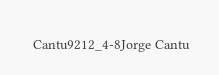Cantu9212_4-8Jorge Cantu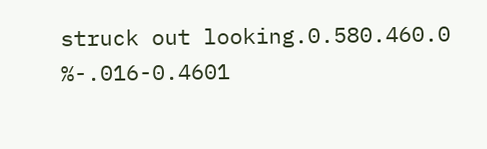struck out looking.0.580.460.0 %-.016-0.4601